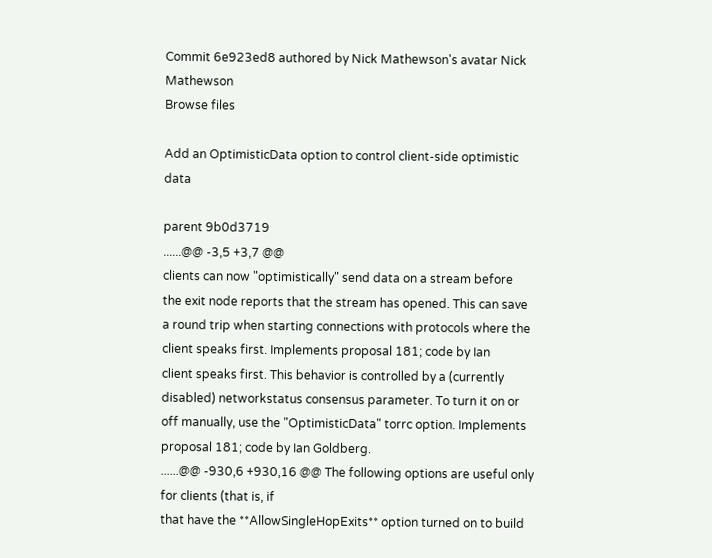Commit 6e923ed8 authored by Nick Mathewson's avatar Nick Mathewson
Browse files

Add an OptimisticData option to control client-side optimistic data

parent 9b0d3719
......@@ -3,5 +3,7 @@
clients can now "optimistically" send data on a stream before
the exit node reports that the stream has opened. This can save
a round trip when starting connections with protocols where the
client speaks first. Implements proposal 181; code by Ian
client speaks first. This behavior is controlled by a (currently
disabled) networkstatus consensus parameter. To turn it on or
off manually, use the "OptimisticData" torrc option. Implements
proposal 181; code by Ian Goldberg.
......@@ -930,6 +930,16 @@ The following options are useful only for clients (that is, if
that have the **AllowSingleHopExits** option turned on to build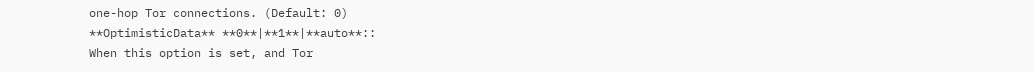one-hop Tor connections. (Default: 0)
**OptimisticData** **0**|**1**|**auto**::
When this option is set, and Tor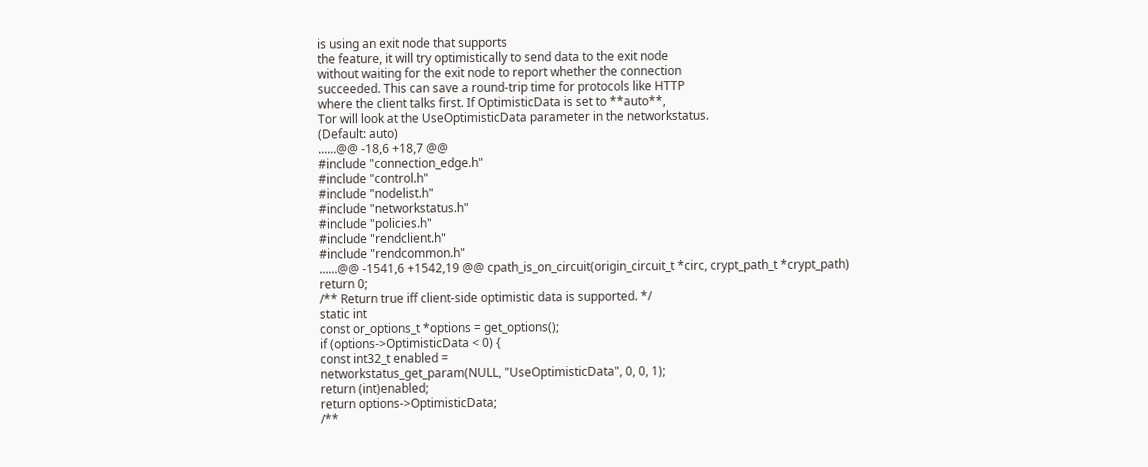is using an exit node that supports
the feature, it will try optimistically to send data to the exit node
without waiting for the exit node to report whether the connection
succeeded. This can save a round-trip time for protocols like HTTP
where the client talks first. If OptimisticData is set to **auto**,
Tor will look at the UseOptimisticData parameter in the networkstatus.
(Default: auto)
......@@ -18,6 +18,7 @@
#include "connection_edge.h"
#include "control.h"
#include "nodelist.h"
#include "networkstatus.h"
#include "policies.h"
#include "rendclient.h"
#include "rendcommon.h"
......@@ -1541,6 +1542,19 @@ cpath_is_on_circuit(origin_circuit_t *circ, crypt_path_t *crypt_path)
return 0;
/** Return true iff client-side optimistic data is supported. */
static int
const or_options_t *options = get_options();
if (options->OptimisticData < 0) {
const int32_t enabled =
networkstatus_get_param(NULL, "UseOptimisticData", 0, 0, 1);
return (int)enabled;
return options->OptimisticData;
/**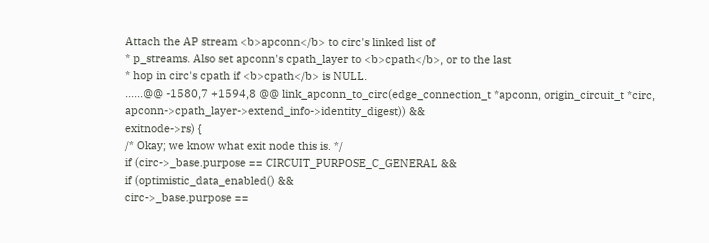Attach the AP stream <b>apconn</b> to circ's linked list of
* p_streams. Also set apconn's cpath_layer to <b>cpath</b>, or to the last
* hop in circ's cpath if <b>cpath</b> is NULL.
......@@ -1580,7 +1594,8 @@ link_apconn_to_circ(edge_connection_t *apconn, origin_circuit_t *circ,
apconn->cpath_layer->extend_info->identity_digest)) &&
exitnode->rs) {
/* Okay; we know what exit node this is. */
if (circ->_base.purpose == CIRCUIT_PURPOSE_C_GENERAL &&
if (optimistic_data_enabled() &&
circ->_base.purpose ==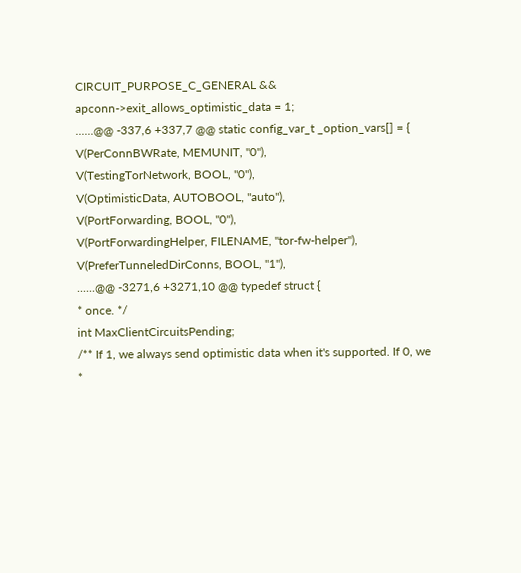CIRCUIT_PURPOSE_C_GENERAL &&
apconn->exit_allows_optimistic_data = 1;
......@@ -337,6 +337,7 @@ static config_var_t _option_vars[] = {
V(PerConnBWRate, MEMUNIT, "0"),
V(TestingTorNetwork, BOOL, "0"),
V(OptimisticData, AUTOBOOL, "auto"),
V(PortForwarding, BOOL, "0"),
V(PortForwardingHelper, FILENAME, "tor-fw-helper"),
V(PreferTunneledDirConns, BOOL, "1"),
......@@ -3271,6 +3271,10 @@ typedef struct {
* once. */
int MaxClientCircuitsPending;
/** If 1, we always send optimistic data when it's supported. If 0, we
*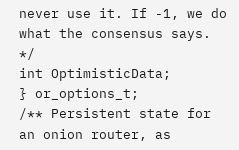never use it. If -1, we do what the consensus says. */
int OptimisticData;
} or_options_t;
/** Persistent state for an onion router, as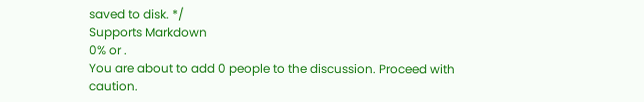saved to disk. */
Supports Markdown
0% or .
You are about to add 0 people to the discussion. Proceed with caution.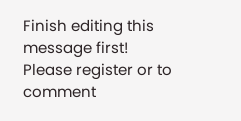Finish editing this message first!
Please register or to comment